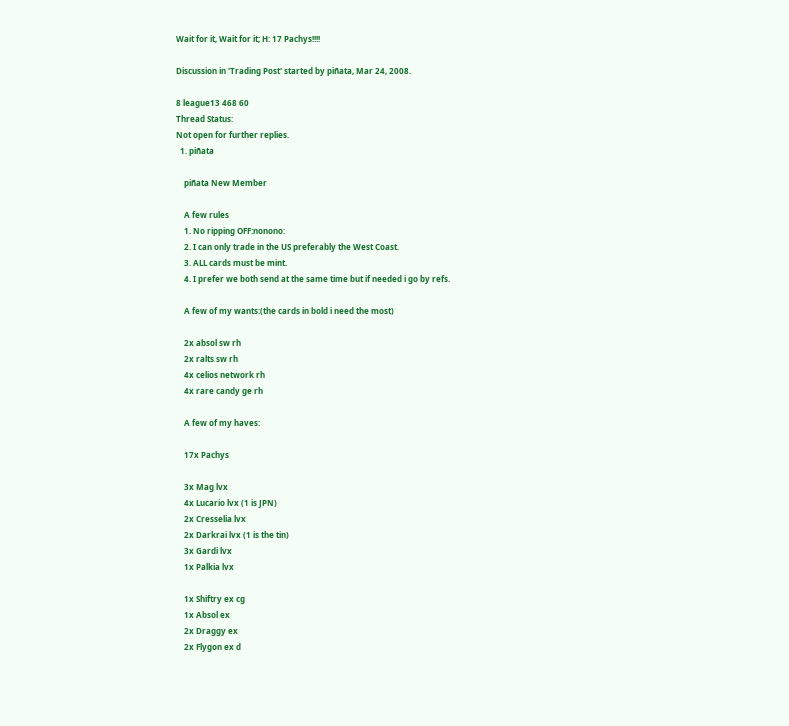Wait for it, Wait for it; H: 17 Pachys!!!!

Discussion in 'Trading Post' started by piñata, Mar 24, 2008.

8 league13 468 60
Thread Status:
Not open for further replies.
  1. piñata

    piñata New Member

    A few rules
    1. No ripping OFF:nonono:
    2. I can only trade in the US preferably the West Coast.
    3. ALL cards must be mint.
    4. I prefer we both send at the same time but if needed i go by refs.

    A few of my wants:(the cards in bold i need the most)

    2x absol sw rh
    2x ralts sw rh
    4x celios network rh
    4x rare candy ge rh

    A few of my haves:

    17x Pachys

    3x Mag lvx
    4x Lucario lvx (1 is JPN)
    2x Cresselia lvx
    2x Darkrai lvx (1 is the tin)
    3x Gardi lvx
    1x Palkia lvx

    1x Shiftry ex cg
    1x Absol ex
    2x Draggy ex
    2x Flygon ex d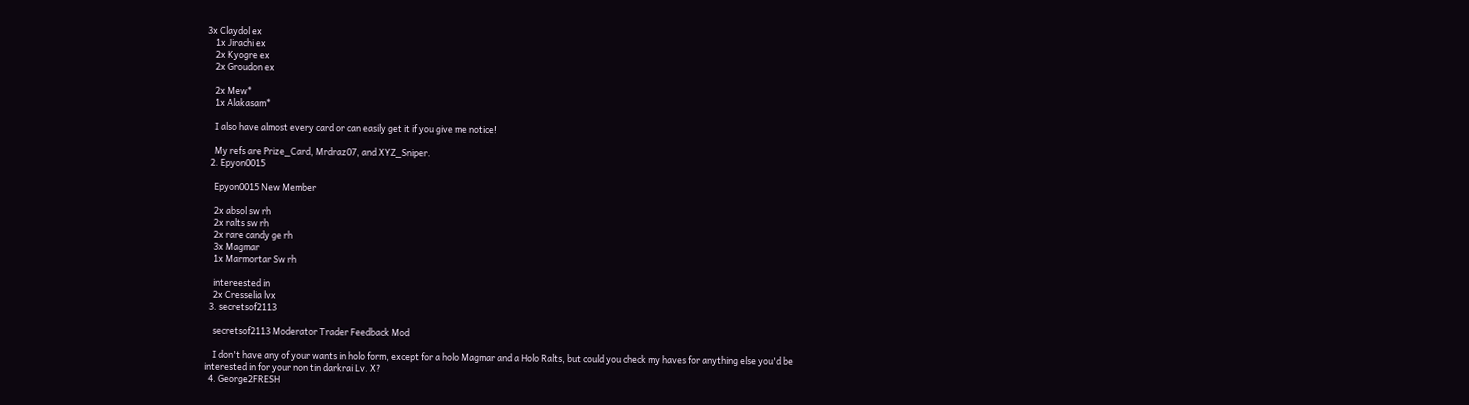3x Claydol ex
    1x Jirachi ex
    2x Kyogre ex
    2x Groudon ex

    2x Mew*
    1x Alakasam*

    I also have almost every card or can easily get it if you give me notice!

    My refs are Prize_Card, Mrdraz07, and XYZ_Sniper.
  2. Epyon0015

    Epyon0015 New Member

    2x absol sw rh
    2x ralts sw rh
    2x rare candy ge rh
    3x Magmar
    1x Marmortar Sw rh

    intereested in
    2x Cresselia lvx
  3. secretsof2113

    secretsof2113 Moderator Trader Feedback Mod

    I don't have any of your wants in holo form, except for a holo Magmar and a Holo Ralts, but could you check my haves for anything else you'd be interested in for your non tin darkrai Lv. X?
  4. George2FRESH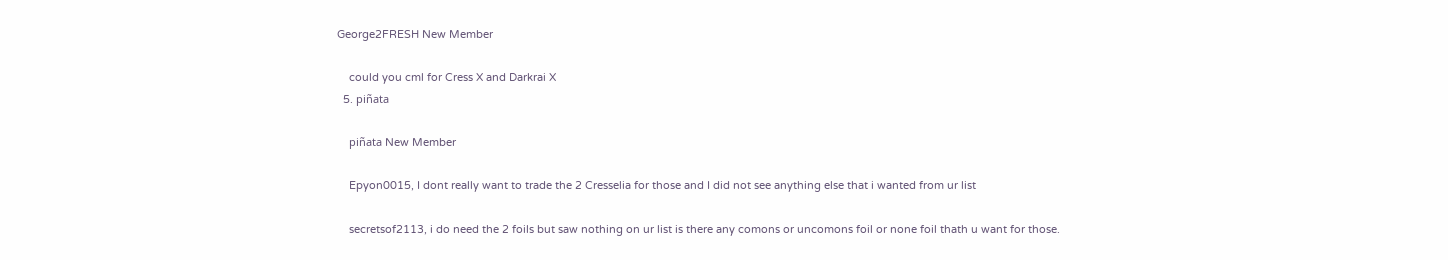George2FRESH New Member

    could you cml for Cress X and Darkrai X
  5. piñata

    piñata New Member

    Epyon0015, I dont really want to trade the 2 Cresselia for those and I did not see anything else that i wanted from ur list

    secretsof2113, i do need the 2 foils but saw nothing on ur list is there any comons or uncomons foil or none foil thath u want for those.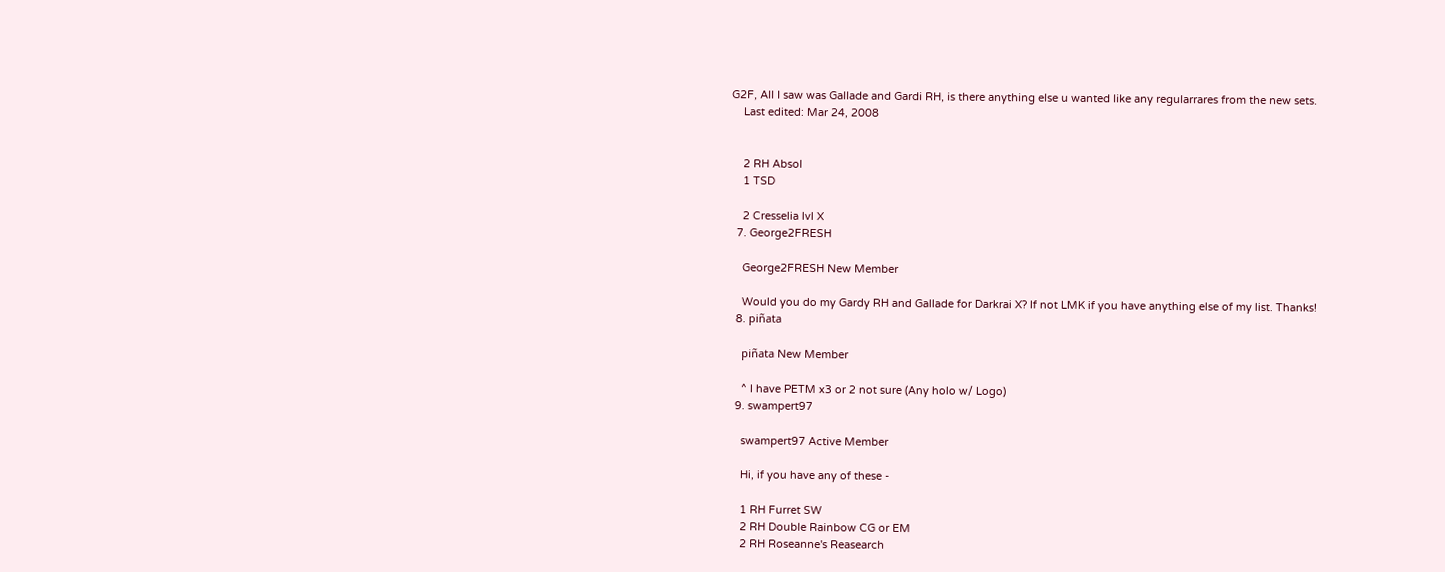G2F, All I saw was Gallade and Gardi RH, is there anything else u wanted like any regularrares from the new sets.
    Last edited: Mar 24, 2008


    2 RH Absol
    1 TSD

    2 Cresselia lvl X
  7. George2FRESH

    George2FRESH New Member

    Would you do my Gardy RH and Gallade for Darkrai X? If not LMK if you have anything else of my list. Thanks!
  8. piñata

    piñata New Member

    ^ I have PETM x3 or 2 not sure (Any holo w/ Logo)
  9. swampert97

    swampert97 Active Member

    Hi, if you have any of these -

    1 RH Furret SW
    2 RH Double Rainbow CG or EM
    2 RH Roseanne's Reasearch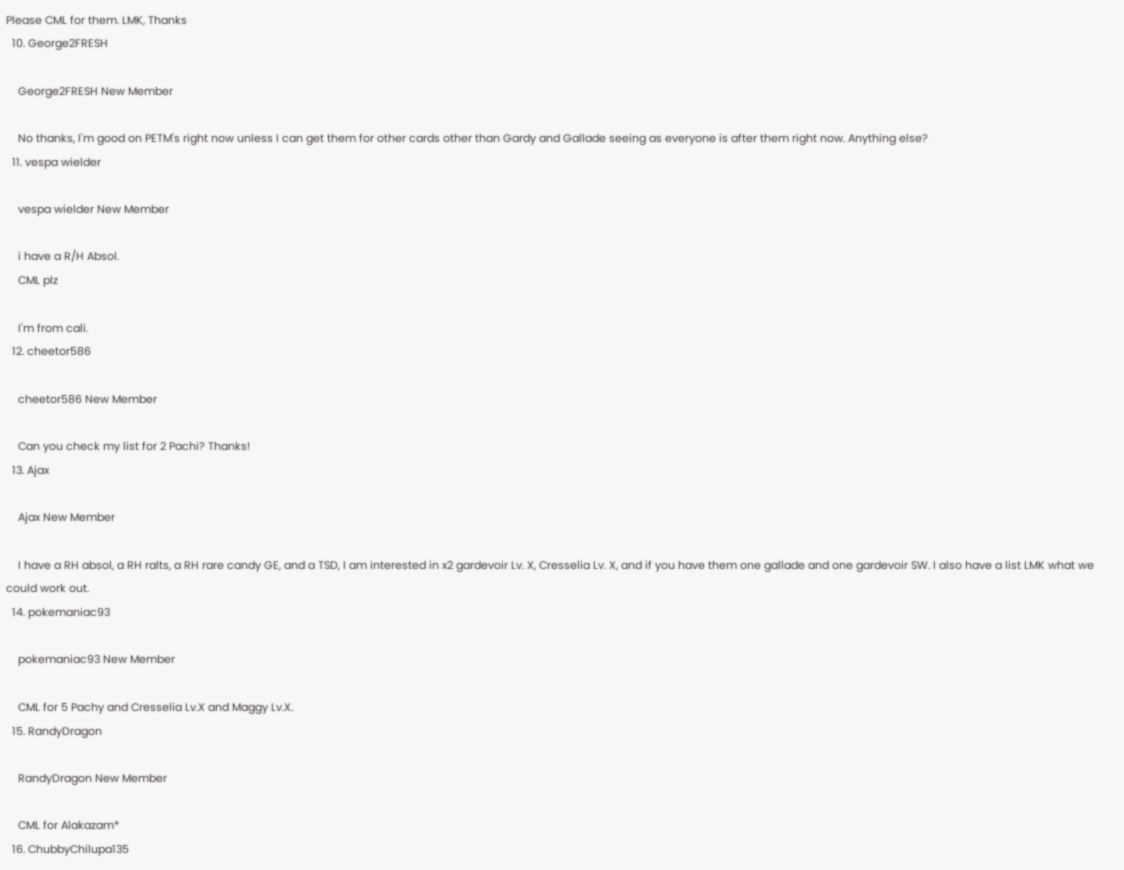Please CML for them. LMK, Thanks
  10. George2FRESH

    George2FRESH New Member

    No thanks, I'm good on PETM's right now unless I can get them for other cards other than Gardy and Gallade seeing as everyone is after them right now. Anything else?
  11. vespa wielder

    vespa wielder New Member

    i have a R/H Absol.
    CML plz

    I'm from cali.
  12. cheetor586

    cheetor586 New Member

    Can you check my list for 2 Pachi? Thanks!
  13. Ajax

    Ajax New Member

    I have a RH absol, a RH ralts, a RH rare candy GE, and a TSD, I am interested in x2 gardevoir Lv. X, Cresselia Lv. X, and if you have them one gallade and one gardevoir SW. I also have a list LMK what we could work out.
  14. pokemaniac93

    pokemaniac93 New Member

    CML for 5 Pachy and Cresselia Lv.X and Maggy Lv.X.
  15. RandyDragon

    RandyDragon New Member

    CML for Alakazam*
  16. ChubbyChilupa135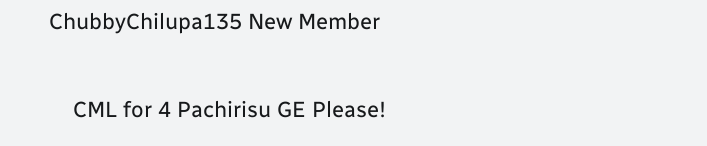ChubbyChilupa135 New Member

    CML for 4 Pachirisu GE Please!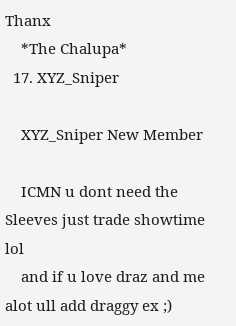Thanx
    *The Chalupa*
  17. XYZ_Sniper

    XYZ_Sniper New Member

    ICMN u dont need the Sleeves just trade showtime lol
    and if u love draz and me alot ull add draggy ex ;)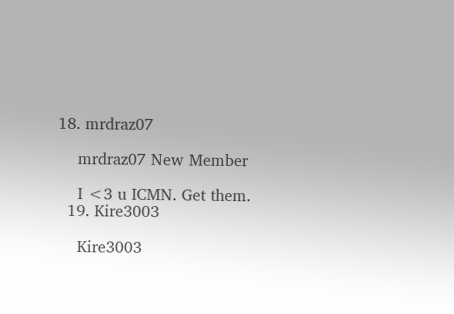18. mrdraz07

    mrdraz07 New Member

    I <3 u ICMN. Get them.
  19. Kire3003

    Kire3003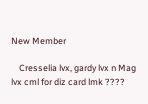New Member

    Cresselia lvx, gardy lvx n Mag lvx cml for diz card lmk ????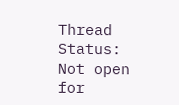Thread Status:
Not open for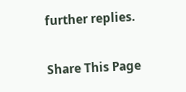further replies.

Share This Page